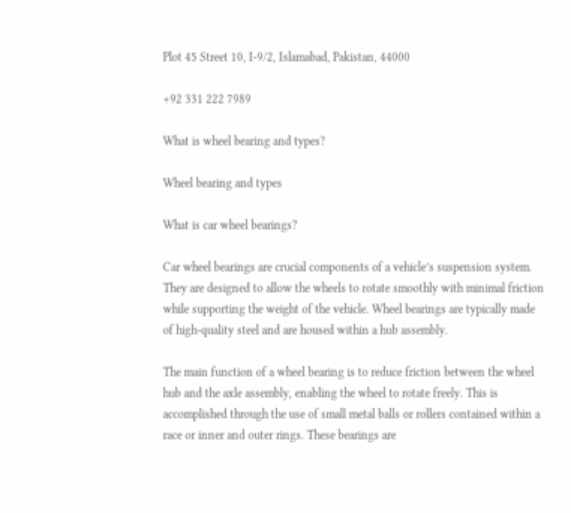Plot 45 Street 10, I-9/2, Islamabad, Pakistan, 44000

+92 331 222 7989

What is wheel bearing and types?

Wheel bearing and types

What is car wheel bearings?

Car wheel bearings are crucial components of a vehicle’s suspension system. They are designed to allow the wheels to rotate smoothly with minimal friction while supporting the weight of the vehicle. Wheel bearings are typically made of high-quality steel and are housed within a hub assembly.

The main function of a wheel bearing is to reduce friction between the wheel hub and the axle assembly, enabling the wheel to rotate freely. This is accomplished through the use of small metal balls or rollers contained within a race or inner and outer rings. These bearings are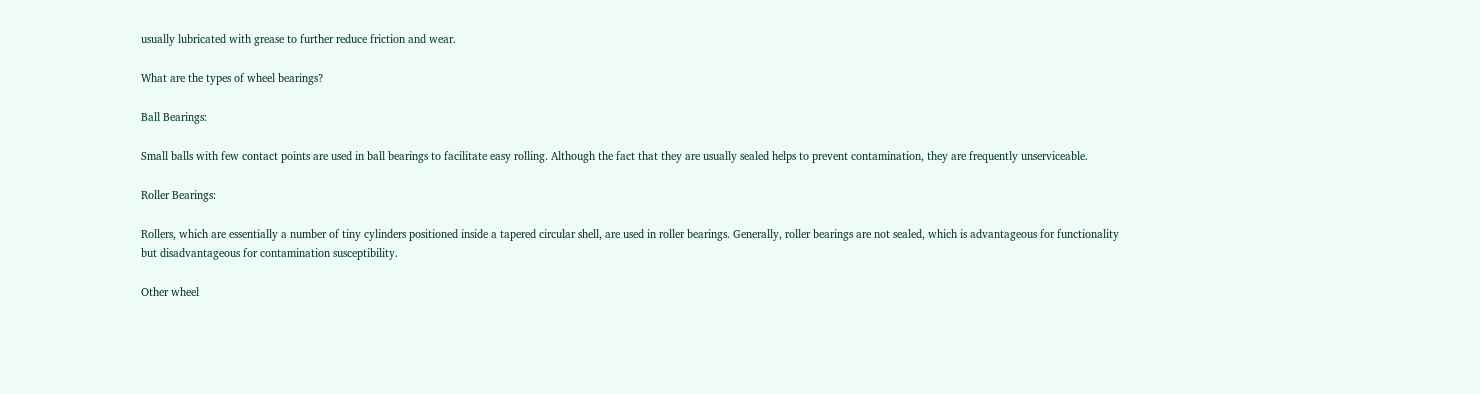usually lubricated with grease to further reduce friction and wear.

What are the types of wheel bearings?

Ball Bearings:

Small balls with few contact points are used in ball bearings to facilitate easy rolling. Although the fact that they are usually sealed helps to prevent contamination, they are frequently unserviceable.

Roller Bearings:

Rollers, which are essentially a number of tiny cylinders positioned inside a tapered circular shell, are used in roller bearings. Generally, roller bearings are not sealed, which is advantageous for functionality but disadvantageous for contamination susceptibility.

Other wheel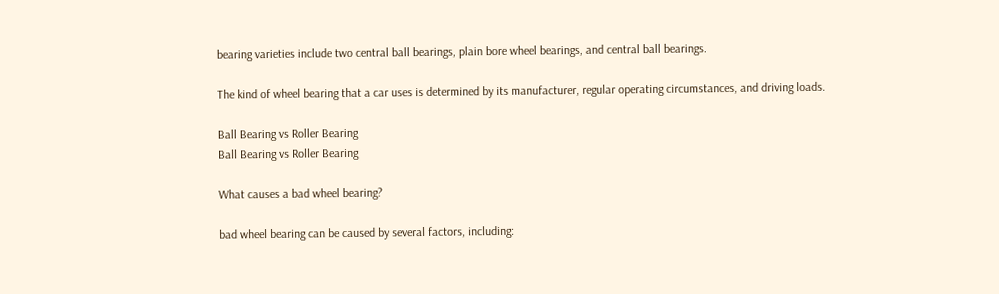bearing varieties include two central ball bearings, plain bore wheel bearings, and central ball bearings.

The kind of wheel bearing that a car uses is determined by its manufacturer, regular operating circumstances, and driving loads.

Ball Bearing vs Roller Bearing
Ball Bearing vs Roller Bearing

What causes a bad wheel bearing?

bad wheel bearing can be caused by several factors, including: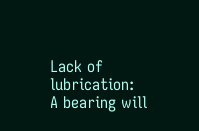Lack of lubrication:
A bearing will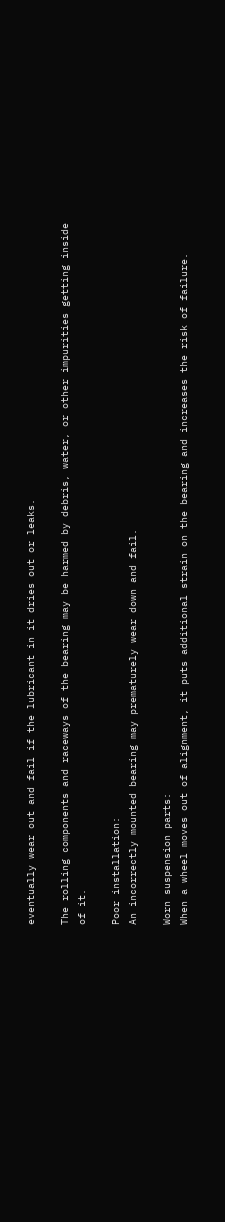eventually wear out and fail if the lubricant in it dries out or leaks.

The rolling components and raceways of the bearing may be harmed by debris, water, or other impurities getting inside of it.

Poor installation:
An incorrectly mounted bearing may prematurely wear down and fail.

Worn suspension parts:
When a wheel moves out of alignment, it puts additional strain on the bearing and increases the risk of failure.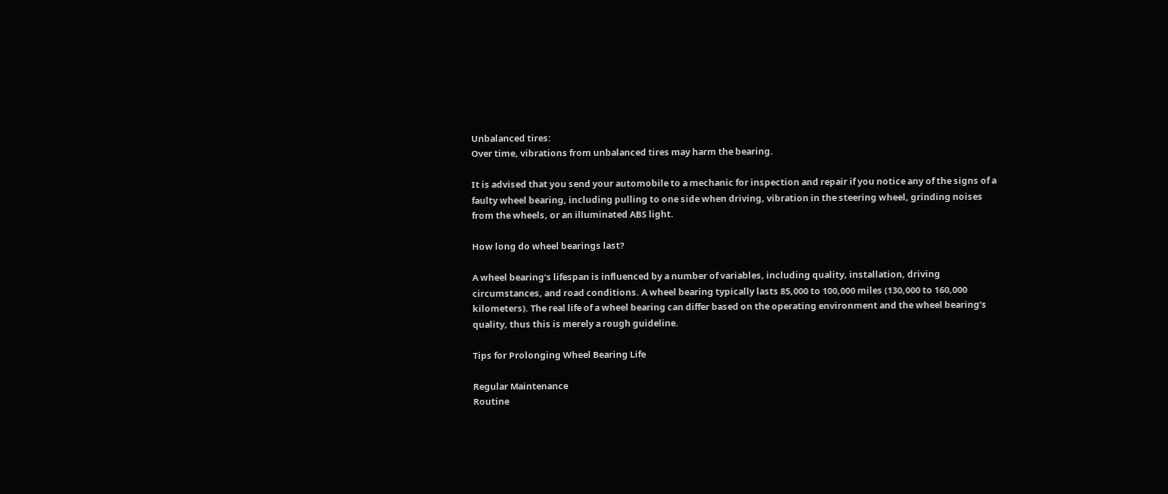Unbalanced tires:
Over time, vibrations from unbalanced tires may harm the bearing.

It is advised that you send your automobile to a mechanic for inspection and repair if you notice any of the signs of a faulty wheel bearing, including pulling to one side when driving, vibration in the steering wheel, grinding noises from the wheels, or an illuminated ABS light.

How long do wheel bearings last?

A wheel bearing’s lifespan is influenced by a number of variables, including quality, installation, driving circumstances, and road conditions. A wheel bearing typically lasts 85,000 to 100,000 miles (130,000 to 160,000 kilometers). The real life of a wheel bearing can differ based on the operating environment and the wheel bearing’s quality, thus this is merely a rough guideline.

Tips for Prolonging Wheel Bearing Life

Regular Maintenance
Routine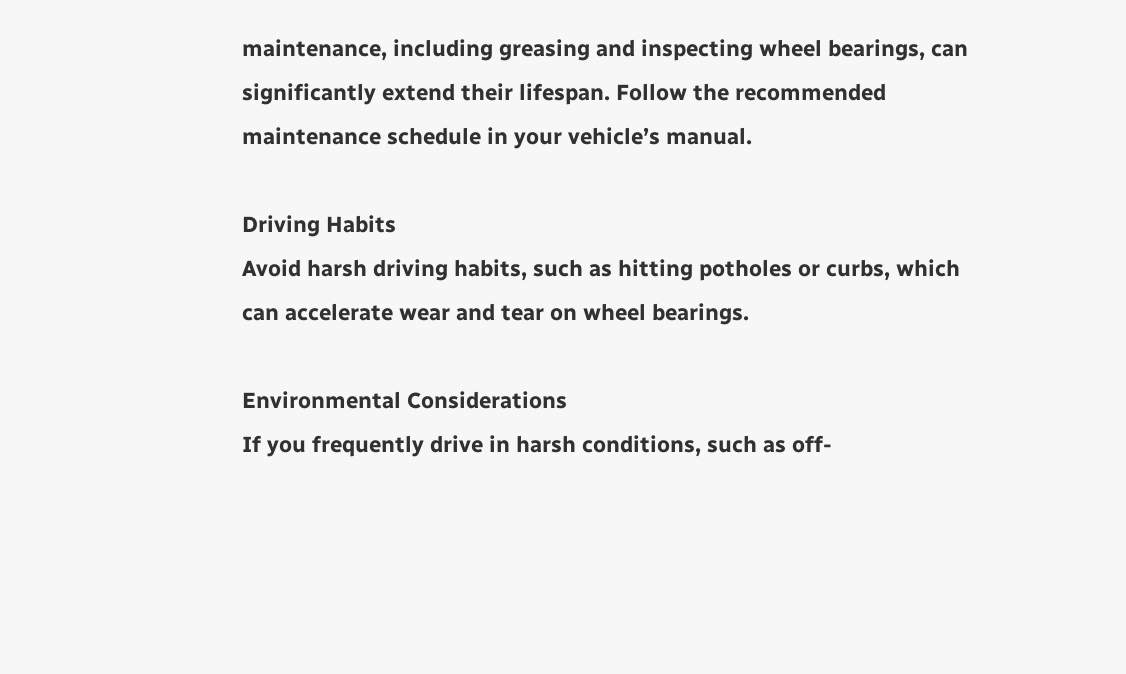maintenance, including greasing and inspecting wheel bearings, can significantly extend their lifespan. Follow the recommended maintenance schedule in your vehicle’s manual.

Driving Habits
Avoid harsh driving habits, such as hitting potholes or curbs, which can accelerate wear and tear on wheel bearings.

Environmental Considerations
If you frequently drive in harsh conditions, such as off-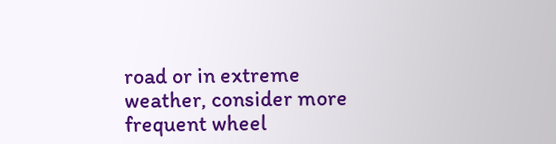road or in extreme weather, consider more frequent wheel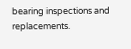bearing inspections and replacements.